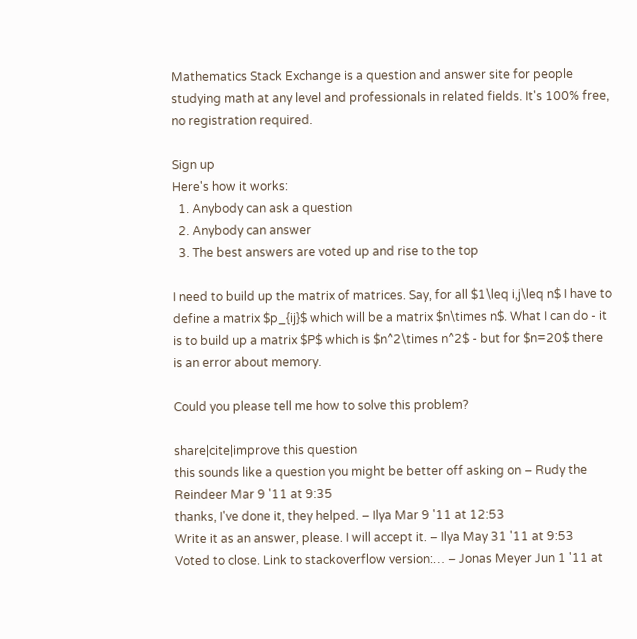Mathematics Stack Exchange is a question and answer site for people studying math at any level and professionals in related fields. It's 100% free, no registration required.

Sign up
Here's how it works:
  1. Anybody can ask a question
  2. Anybody can answer
  3. The best answers are voted up and rise to the top

I need to build up the matrix of matrices. Say, for all $1\leq i,j\leq n$ I have to define a matrix $p_{ij}$ which will be a matrix $n\times n$. What I can do - it is to build up a matrix $P$ which is $n^2\times n^2$ - but for $n=20$ there is an error about memory.

Could you please tell me how to solve this problem?

share|cite|improve this question
this sounds like a question you might be better off asking on – Rudy the Reindeer Mar 9 '11 at 9:35
thanks, I've done it, they helped. – Ilya Mar 9 '11 at 12:53
Write it as an answer, please. I will accept it. – Ilya May 31 '11 at 9:53
Voted to close. Link to stackoverflow version:… – Jonas Meyer Jun 1 '11 at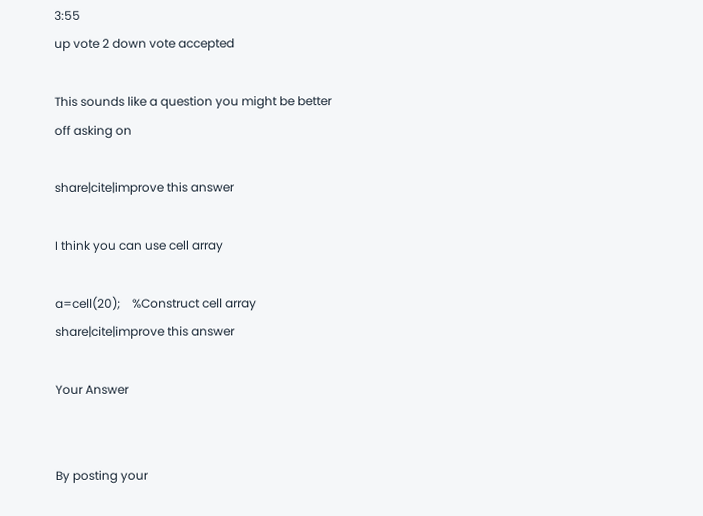3:55
up vote 2 down vote accepted

This sounds like a question you might be better off asking on

share|cite|improve this answer

I think you can use cell array

a=cell(20);    %Construct cell array
share|cite|improve this answer

Your Answer


By posting your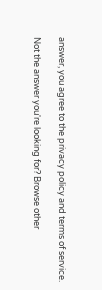answer, you agree to the privacy policy and terms of service.

Not the answer you're looking for? Browse other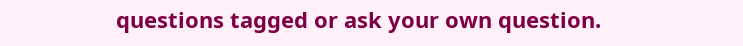questions tagged or ask your own question.